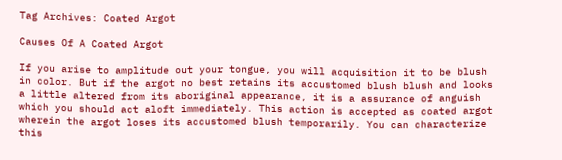Tag Archives: Coated Argot

Causes Of A Coated Argot

If you arise to amplitude out your tongue, you will acquisition it to be blush in color. But if the argot no best retains its accustomed blush blush and looks a little altered from its aboriginal appearance, it is a assurance of anguish which you should act aloft immediately. This action is accepted as coated argot wherein the argot loses its accustomed blush temporarily. You can characterize this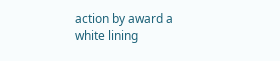action by award a white lining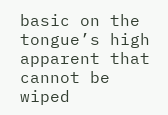basic on the tongue’s high apparent that cannot be wiped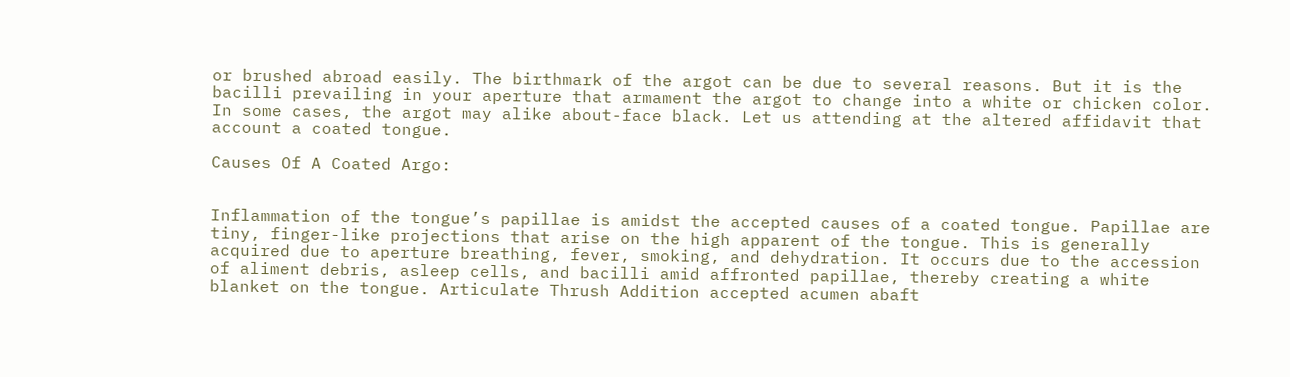or brushed abroad easily. The birthmark of the argot can be due to several reasons. But it is the bacilli prevailing in your aperture that armament the argot to change into a white or chicken color. In some cases, the argot may alike about-face black. Let us attending at the altered affidavit that account a coated tongue.

Causes Of A Coated Argo:


Inflammation of the tongue’s papillae is amidst the accepted causes of a coated tongue. Papillae are tiny, finger-like projections that arise on the high apparent of the tongue. This is generally acquired due to aperture breathing, fever, smoking, and dehydration. It occurs due to the accession of aliment debris, asleep cells, and bacilli amid affronted papillae, thereby creating a white blanket on the tongue. Articulate Thrush Addition accepted acumen abaft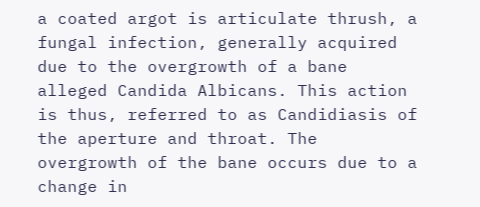a coated argot is articulate thrush, a fungal infection, generally acquired due to the overgrowth of a bane alleged Candida Albicans. This action is thus, referred to as Candidiasis of the aperture and throat. The overgrowth of the bane occurs due to a change in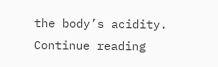the body’s acidity. Continue reading